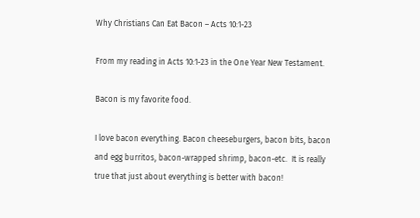Why Christians Can Eat Bacon – Acts 10:1-23

From my reading in Acts 10:1-23 in the One Year New Testament.

Bacon is my favorite food.

I love bacon everything. Bacon cheeseburgers, bacon bits, bacon and egg burritos, bacon-wrapped shrimp, bacon-etc.  It is really true that just about everything is better with bacon!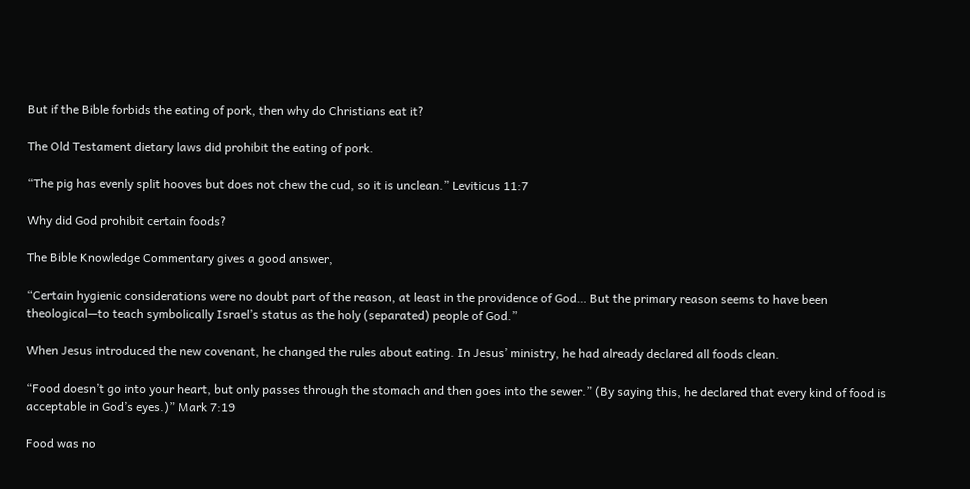But if the Bible forbids the eating of pork, then why do Christians eat it?

The Old Testament dietary laws did prohibit the eating of pork.

“The pig has evenly split hooves but does not chew the cud, so it is unclean.” Leviticus 11:7

Why did God prohibit certain foods?

The Bible Knowledge Commentary gives a good answer,

“Certain hygienic considerations were no doubt part of the reason, at least in the providence of God… But the primary reason seems to have been theological—to teach symbolically Israel’s status as the holy (separated) people of God.”

When Jesus introduced the new covenant, he changed the rules about eating. In Jesus’ ministry, he had already declared all foods clean.

“Food doesn’t go into your heart, but only passes through the stomach and then goes into the sewer.” (By saying this, he declared that every kind of food is acceptable in God’s eyes.)” Mark 7:19

Food was no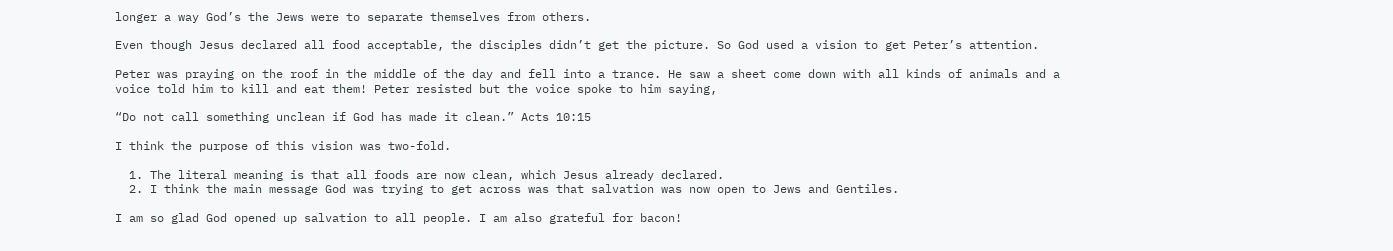longer a way God’s the Jews were to separate themselves from others.

Even though Jesus declared all food acceptable, the disciples didn’t get the picture. So God used a vision to get Peter’s attention.

Peter was praying on the roof in the middle of the day and fell into a trance. He saw a sheet come down with all kinds of animals and a voice told him to kill and eat them! Peter resisted but the voice spoke to him saying,

“Do not call something unclean if God has made it clean.” Acts 10:15

I think the purpose of this vision was two-fold.

  1. The literal meaning is that all foods are now clean, which Jesus already declared.
  2. I think the main message God was trying to get across was that salvation was now open to Jews and Gentiles.

I am so glad God opened up salvation to all people. I am also grateful for bacon!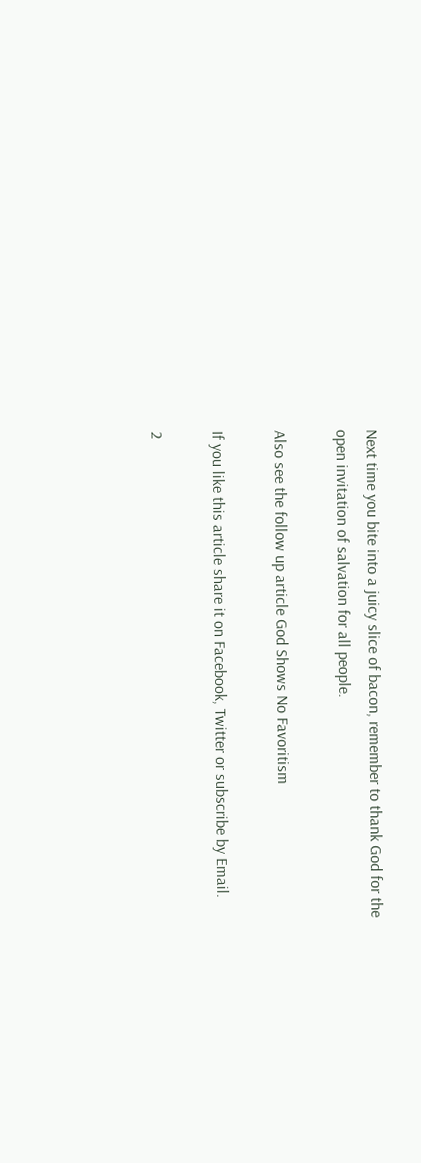Next time you bite into a juicy slice of bacon, remember to thank God for the open invitation of salvation for all people.

Also see the follow up article God Shows No Favoritism

If you like this article share it on Facebook, Twitter or subscribe by Email.

2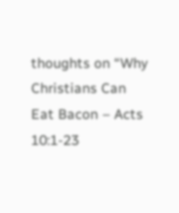thoughts on “Why Christians Can Eat Bacon – Acts 10:1-23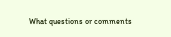What questions or comments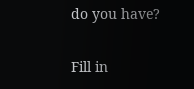do you have?

Fill in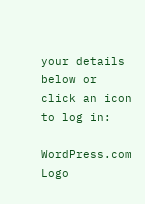your details below or click an icon to log in:

WordPress.com Logo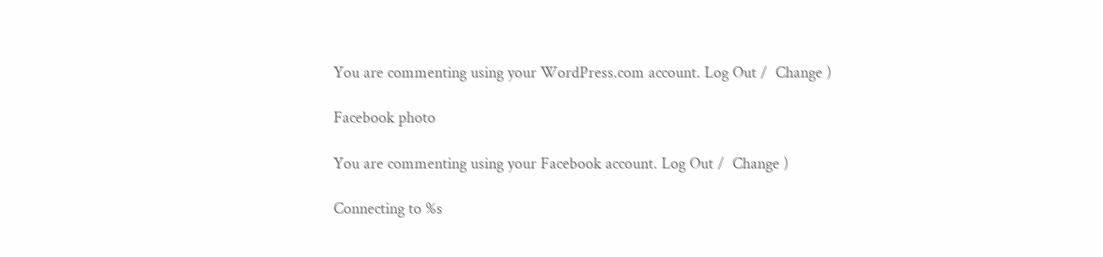You are commenting using your WordPress.com account. Log Out /  Change )

Facebook photo

You are commenting using your Facebook account. Log Out /  Change )

Connecting to %s